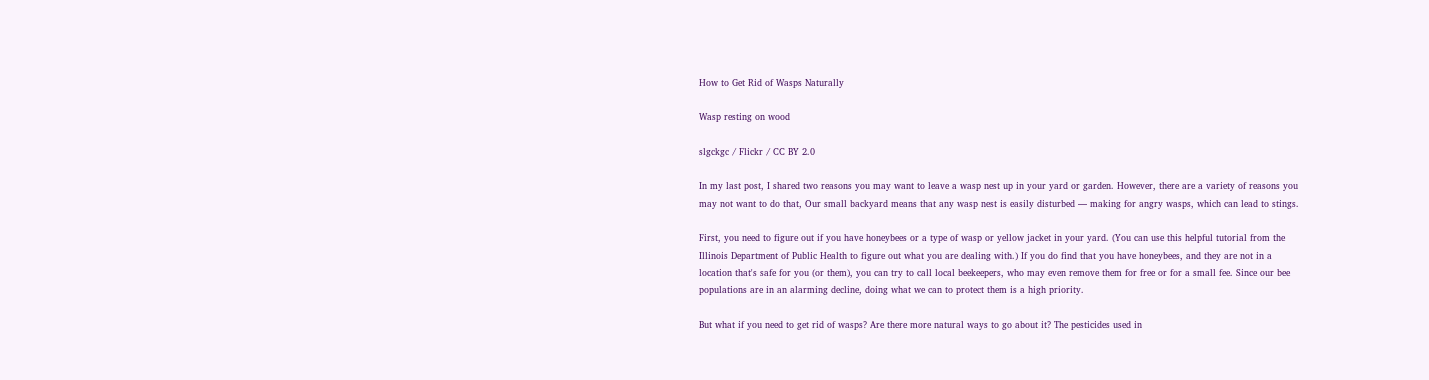How to Get Rid of Wasps Naturally

Wasp resting on wood

slgckgc / Flickr / CC BY 2.0

In my last post, I shared two reasons you may want to leave a wasp nest up in your yard or garden. However, there are a variety of reasons you may not want to do that, Our small backyard means that any wasp nest is easily disturbed — making for angry wasps, which can lead to stings.

First, you need to figure out if you have honeybees or a type of wasp or yellow jacket in your yard. (You can use this helpful tutorial from the Illinois Department of Public Health to figure out what you are dealing with.) If you do find that you have honeybees, and they are not in a location that's safe for you (or them), you can try to call local beekeepers, who may even remove them for free or for a small fee. Since our bee populations are in an alarming decline, doing what we can to protect them is a high priority.

But what if you need to get rid of wasps? Are there more natural ways to go about it? The pesticides used in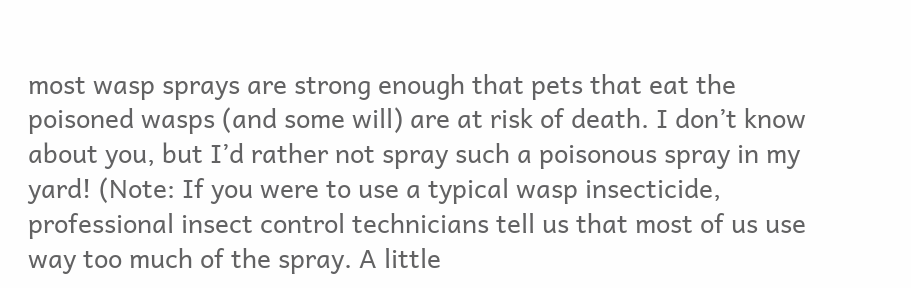most wasp sprays are strong enough that pets that eat the poisoned wasps (and some will) are at risk of death. I don’t know about you, but I’d rather not spray such a poisonous spray in my yard! (Note: If you were to use a typical wasp insecticide, professional insect control technicians tell us that most of us use way too much of the spray. A little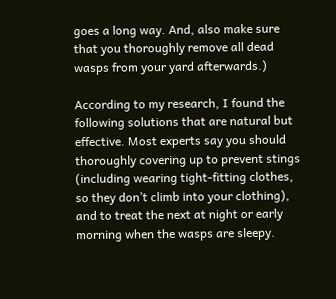goes a long way. And, also make sure that you thoroughly remove all dead wasps from your yard afterwards.)

According to my research, I found the following solutions that are natural but effective. Most experts say you should thoroughly covering up to prevent stings (including wearing tight-fitting clothes, so they don’t climb into your clothing), and to treat the next at night or early morning when the wasps are sleepy.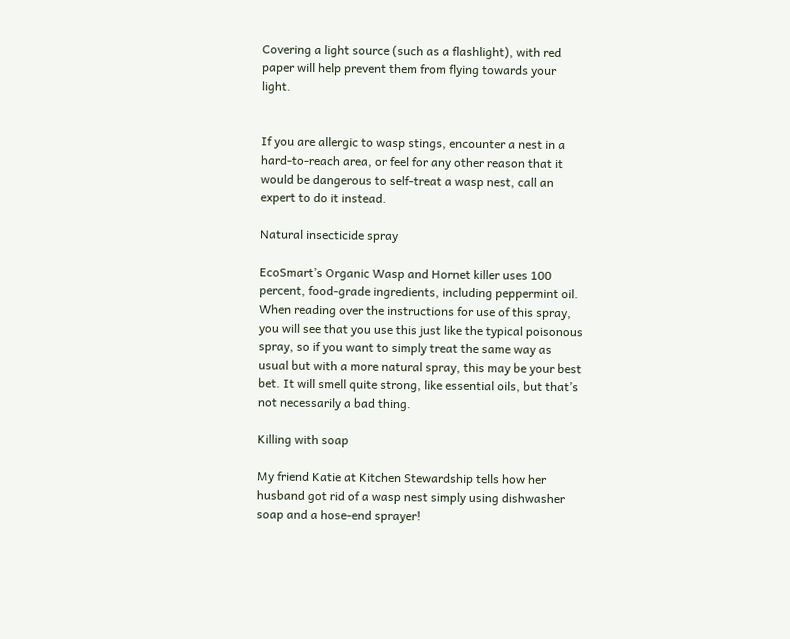Covering a light source (such as a flashlight), with red paper will help prevent them from flying towards your light.


If you are allergic to wasp stings, encounter a nest in a hard-to-reach area, or feel for any other reason that it would be dangerous to self-treat a wasp nest, call an expert to do it instead.

Natural insecticide spray

EcoSmart’s Organic Wasp and Hornet killer uses 100 percent, food-grade ingredients, including peppermint oil. When reading over the instructions for use of this spray, you will see that you use this just like the typical poisonous spray, so if you want to simply treat the same way as usual but with a more natural spray, this may be your best bet. It will smell quite strong, like essential oils, but that’s not necessarily a bad thing.

Killing with soap

My friend Katie at Kitchen Stewardship tells how her husband got rid of a wasp nest simply using dishwasher soap and a hose-end sprayer!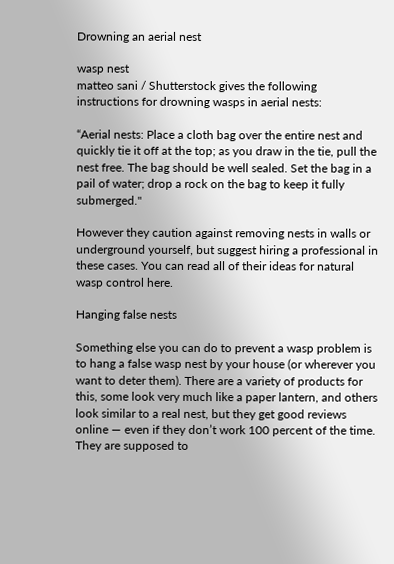Drowning an aerial nest

wasp nest
matteo sani / Shutterstock gives the following instructions for drowning wasps in aerial nests:

“Aerial nests: Place a cloth bag over the entire nest and quickly tie it off at the top; as you draw in the tie, pull the nest free. The bag should be well sealed. Set the bag in a pail of water; drop a rock on the bag to keep it fully submerged."

However they caution against removing nests in walls or underground yourself, but suggest hiring a professional in these cases. You can read all of their ideas for natural wasp control here.

Hanging false nests

Something else you can do to prevent a wasp problem is to hang a false wasp nest by your house (or wherever you want to deter them). There are a variety of products for this, some look very much like a paper lantern, and others look similar to a real nest, but they get good reviews online — even if they don’t work 100 percent of the time. They are supposed to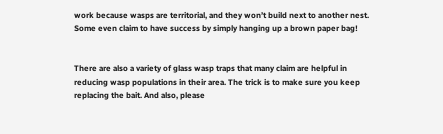work because wasps are territorial, and they won’t build next to another nest. Some even claim to have success by simply hanging up a brown paper bag!


There are also a variety of glass wasp traps that many claim are helpful in reducing wasp populations in their area. The trick is to make sure you keep replacing the bait. And also, please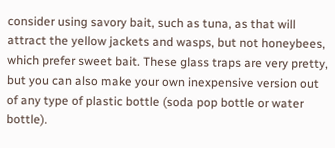consider using savory bait, such as tuna, as that will attract the yellow jackets and wasps, but not honeybees, which prefer sweet bait. These glass traps are very pretty, but you can also make your own inexpensive version out of any type of plastic bottle (soda pop bottle or water bottle).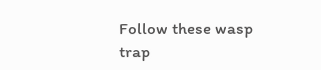Follow these wasp trap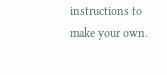instructions to make your own.